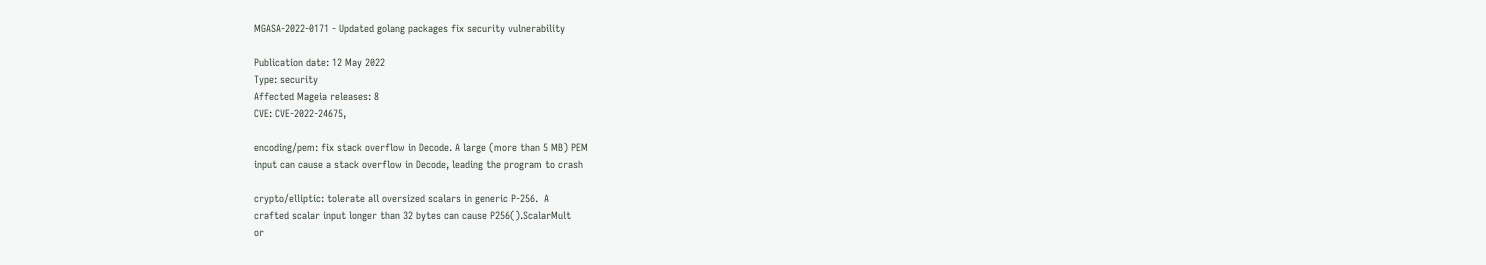MGASA-2022-0171 - Updated golang packages fix security vulnerability

Publication date: 12 May 2022
Type: security
Affected Mageia releases: 8
CVE: CVE-2022-24675,

encoding/pem: fix stack overflow in Decode. A large (more than 5 MB) PEM
input can cause a stack overflow in Decode, leading the program to crash

crypto/elliptic: tolerate all oversized scalars in generic P-256.  A
crafted scalar input longer than 32 bytes can cause P256().ScalarMult
or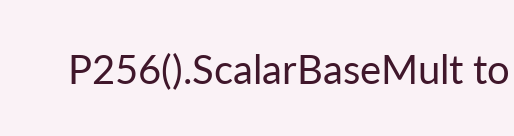P256().ScalarBaseMult to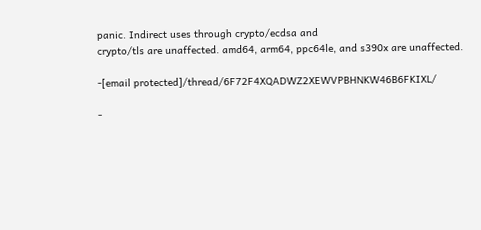panic. Indirect uses through crypto/ecdsa and
crypto/tls are unaffected. amd64, arm64, ppc64le, and s390x are unaffected.

-[email protected]/thread/6F72F4XQADWZ2XEWVPBHNKW46B6FKIXL/

-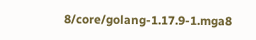8/core/golang-1.17.9-1.mga8